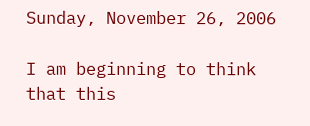Sunday, November 26, 2006

I am beginning to think that this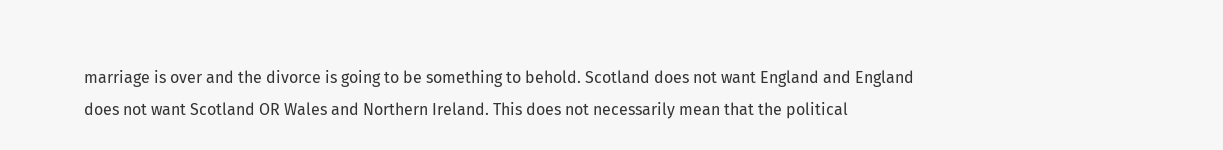marriage is over and the divorce is going to be something to behold. Scotland does not want England and England does not want Scotland OR Wales and Northern Ireland. This does not necessarily mean that the political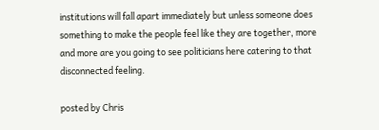institutions will fall apart immediately but unless someone does something to make the people feel like they are together, more and more are you going to see politicians here catering to that disconnected feeling.

posted by Chris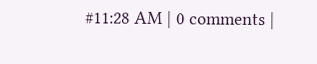#11:28 AM | 0 comments |